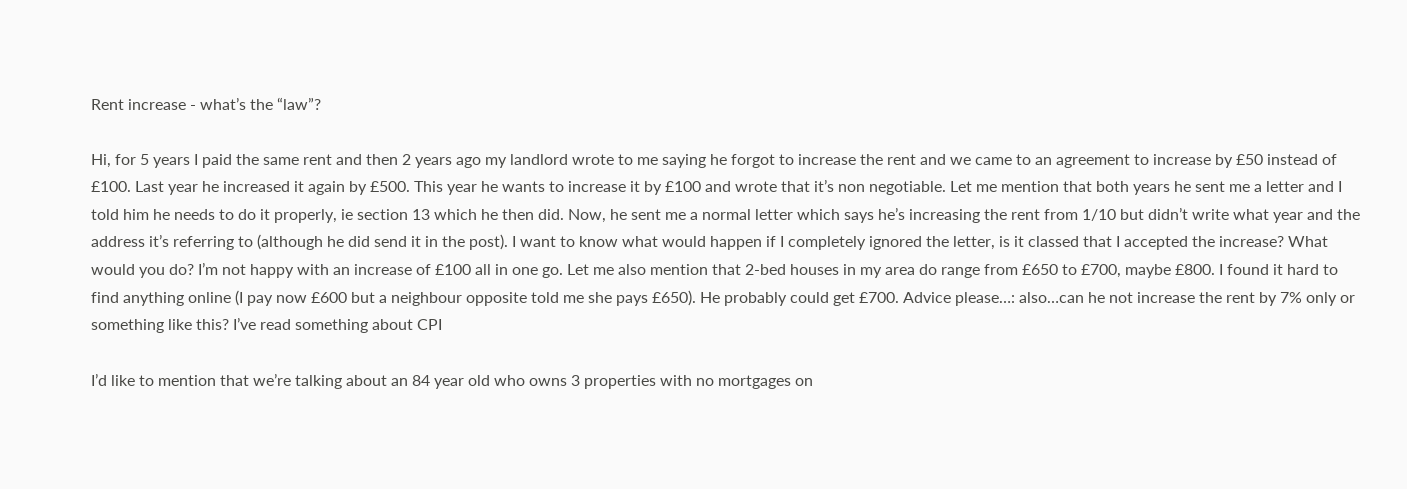Rent increase - what’s the “law”?

Hi, for 5 years I paid the same rent and then 2 years ago my landlord wrote to me saying he forgot to increase the rent and we came to an agreement to increase by £50 instead of £100. Last year he increased it again by £500. This year he wants to increase it by £100 and wrote that it’s non negotiable. Let me mention that both years he sent me a letter and I told him he needs to do it properly, ie section 13 which he then did. Now, he sent me a normal letter which says he’s increasing the rent from 1/10 but didn’t write what year and the address it’s referring to (although he did send it in the post). I want to know what would happen if I completely ignored the letter, is it classed that I accepted the increase? What would you do? I’m not happy with an increase of £100 all in one go. Let me also mention that 2-bed houses in my area do range from £650 to £700, maybe £800. I found it hard to find anything online (I pay now £600 but a neighbour opposite told me she pays £650). He probably could get £700. Advice please…: also…can he not increase the rent by 7% only or something like this? I’ve read something about CPI

I’d like to mention that we’re talking about an 84 year old who owns 3 properties with no mortgages on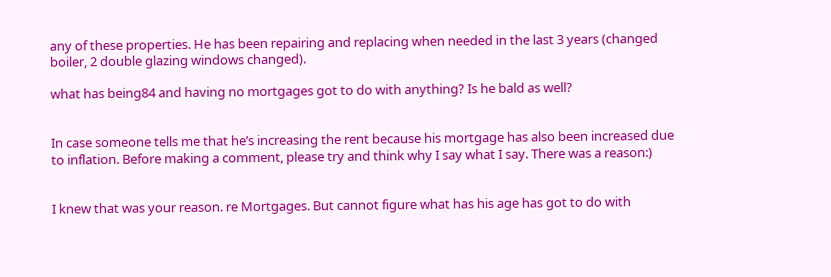any of these properties. He has been repairing and replacing when needed in the last 3 years (changed boiler, 2 double glazing windows changed).

what has being84 and having no mortgages got to do with anything? Is he bald as well?


In case someone tells me that he’s increasing the rent because his mortgage has also been increased due to inflation. Before making a comment, please try and think why I say what I say. There was a reason:)


I knew that was your reason. re Mortgages. But cannot figure what has his age has got to do with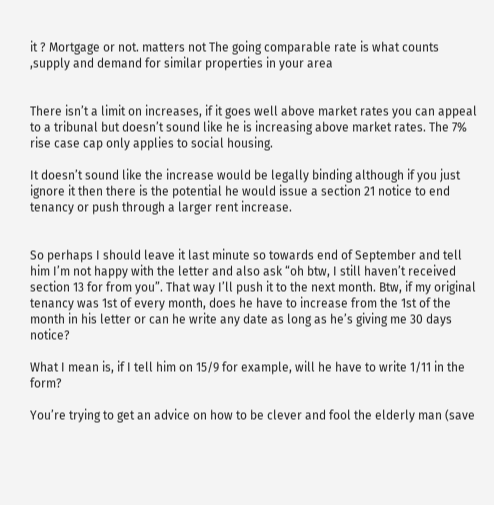it ? Mortgage or not. matters not The going comparable rate is what counts ,supply and demand for similar properties in your area


There isn’t a limit on increases, if it goes well above market rates you can appeal to a tribunal but doesn’t sound like he is increasing above market rates. The 7% rise case cap only applies to social housing.

It doesn’t sound like the increase would be legally binding although if you just ignore it then there is the potential he would issue a section 21 notice to end tenancy or push through a larger rent increase.


So perhaps I should leave it last minute so towards end of September and tell him I’m not happy with the letter and also ask “oh btw, I still haven’t received section 13 for from you”. That way I’ll push it to the next month. Btw, if my original tenancy was 1st of every month, does he have to increase from the 1st of the month in his letter or can he write any date as long as he’s giving me 30 days notice?

What I mean is, if I tell him on 15/9 for example, will he have to write 1/11 in the form?

You’re trying to get an advice on how to be clever and fool the elderly man (save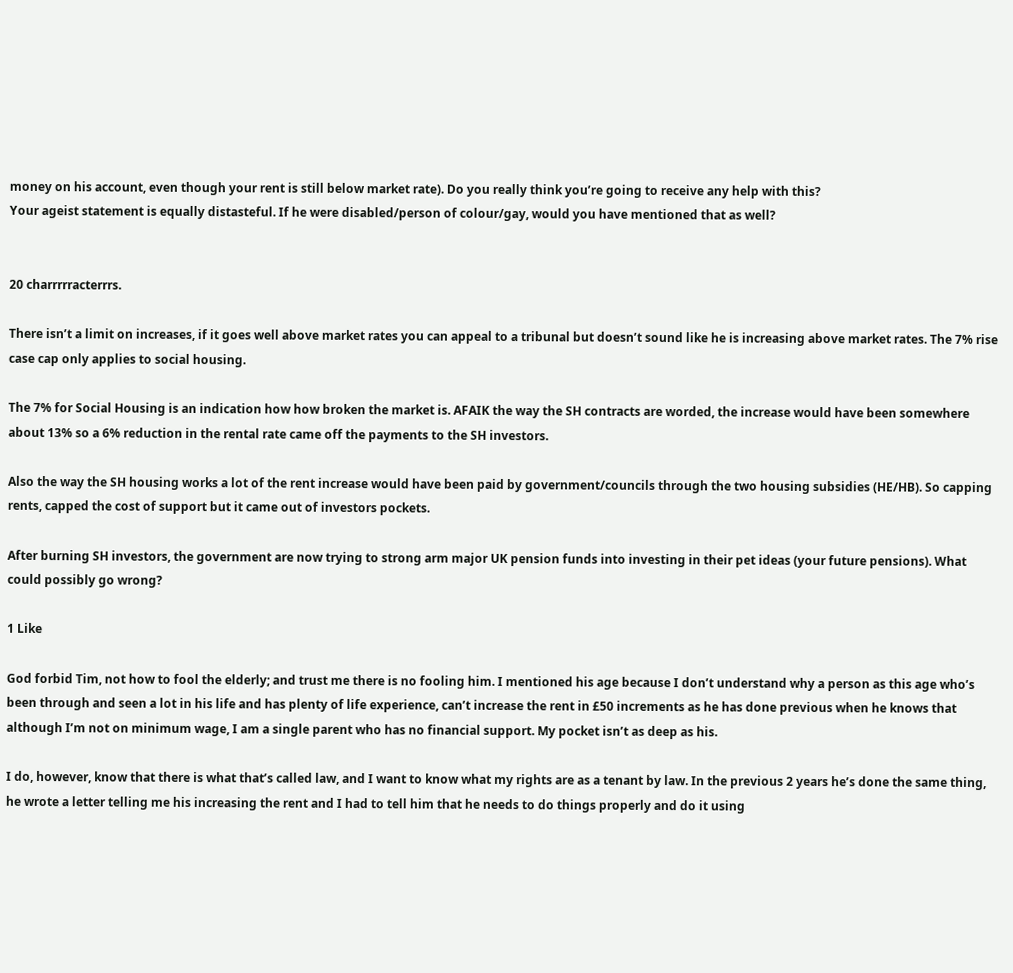money on his account, even though your rent is still below market rate). Do you really think you’re going to receive any help with this?
Your ageist statement is equally distasteful. If he were disabled/person of colour/gay, would you have mentioned that as well?


20 charrrrracterrrs.

There isn’t a limit on increases, if it goes well above market rates you can appeal to a tribunal but doesn’t sound like he is increasing above market rates. The 7% rise case cap only applies to social housing.

The 7% for Social Housing is an indication how how broken the market is. AFAIK the way the SH contracts are worded, the increase would have been somewhere about 13% so a 6% reduction in the rental rate came off the payments to the SH investors.

Also the way the SH housing works a lot of the rent increase would have been paid by government/councils through the two housing subsidies (HE/HB). So capping rents, capped the cost of support but it came out of investors pockets.

After burning SH investors, the government are now trying to strong arm major UK pension funds into investing in their pet ideas (your future pensions). What could possibly go wrong?

1 Like

God forbid Tim, not how to fool the elderly; and trust me there is no fooling him. I mentioned his age because I don’t understand why a person as this age who’s been through and seen a lot in his life and has plenty of life experience, can’t increase the rent in £50 increments as he has done previous when he knows that although I’m not on minimum wage, I am a single parent who has no financial support. My pocket isn’t as deep as his.

I do, however, know that there is what that’s called law, and I want to know what my rights are as a tenant by law. In the previous 2 years he’s done the same thing, he wrote a letter telling me his increasing the rent and I had to tell him that he needs to do things properly and do it using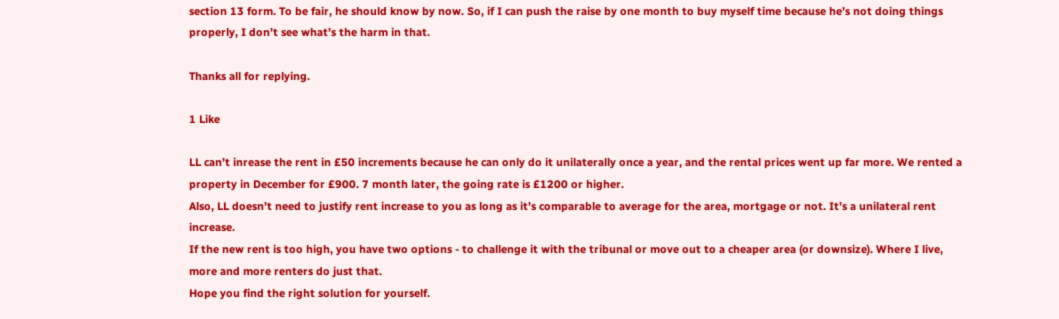section 13 form. To be fair, he should know by now. So, if I can push the raise by one month to buy myself time because he’s not doing things properly, I don’t see what’s the harm in that.

Thanks all for replying.

1 Like

LL can’t inrease the rent in £50 increments because he can only do it unilaterally once a year, and the rental prices went up far more. We rented a property in December for £900. 7 month later, the going rate is £1200 or higher.
Also, LL doesn’t need to justify rent increase to you as long as it’s comparable to average for the area, mortgage or not. It’s a unilateral rent increase.
If the new rent is too high, you have two options - to challenge it with the tribunal or move out to a cheaper area (or downsize). Where I live, more and more renters do just that.
Hope you find the right solution for yourself.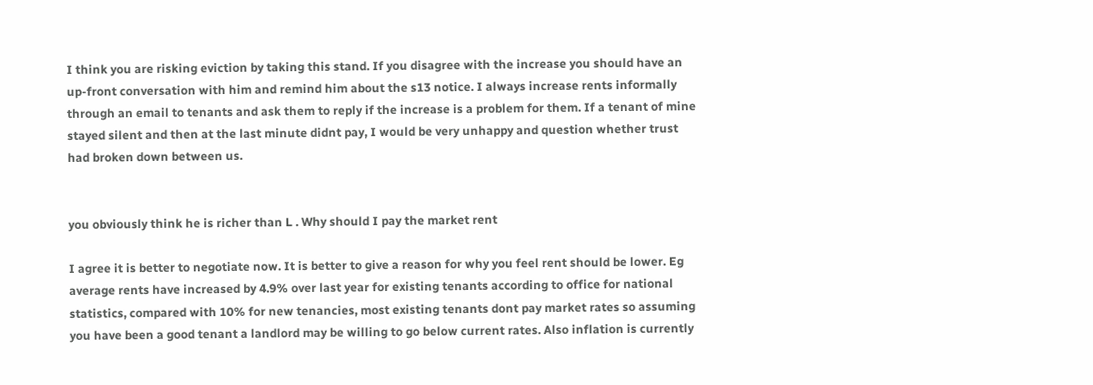I think you are risking eviction by taking this stand. If you disagree with the increase you should have an up-front conversation with him and remind him about the s13 notice. I always increase rents informally through an email to tenants and ask them to reply if the increase is a problem for them. If a tenant of mine stayed silent and then at the last minute didnt pay, I would be very unhappy and question whether trust had broken down between us.


you obviously think he is richer than L . Why should I pay the market rent

I agree it is better to negotiate now. It is better to give a reason for why you feel rent should be lower. Eg average rents have increased by 4.9% over last year for existing tenants according to office for national statistics, compared with 10% for new tenancies, most existing tenants dont pay market rates so assuming you have been a good tenant a landlord may be willing to go below current rates. Also inflation is currently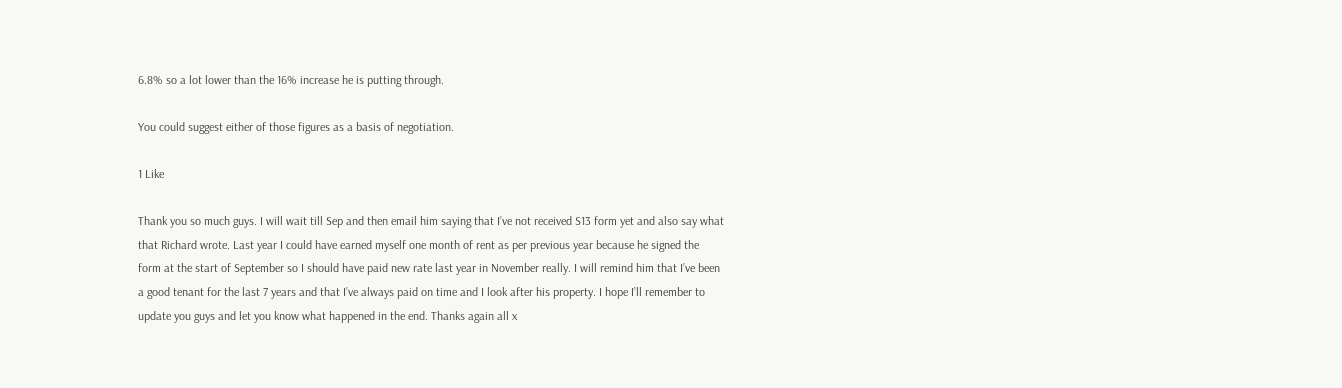6.8% so a lot lower than the 16% increase he is putting through.

You could suggest either of those figures as a basis of negotiation.

1 Like

Thank you so much guys. I will wait till Sep and then email him saying that I’ve not received S13 form yet and also say what that Richard wrote. Last year I could have earned myself one month of rent as per previous year because he signed the form at the start of September so I should have paid new rate last year in November really. I will remind him that I’ve been a good tenant for the last 7 years and that I’ve always paid on time and I look after his property. I hope I’ll remember to update you guys and let you know what happened in the end. Thanks again all x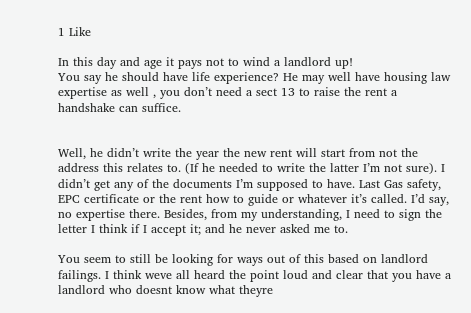1 Like

In this day and age it pays not to wind a landlord up!
You say he should have life experience? He may well have housing law expertise as well , you don’t need a sect 13 to raise the rent a handshake can suffice.


Well, he didn’t write the year the new rent will start from not the address this relates to. (If he needed to write the latter I’m not sure). I didn’t get any of the documents I’m supposed to have. Last Gas safety, EPC certificate or the rent how to guide or whatever it’s called. I’d say, no expertise there. Besides, from my understanding, I need to sign the letter I think if I accept it; and he never asked me to.

You seem to still be looking for ways out of this based on landlord failings. I think weve all heard the point loud and clear that you have a landlord who doesnt know what theyre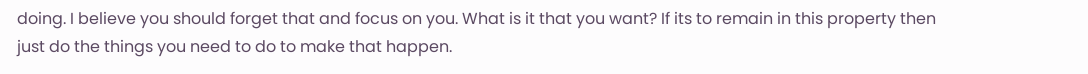doing. I believe you should forget that and focus on you. What is it that you want? If its to remain in this property then just do the things you need to do to make that happen.